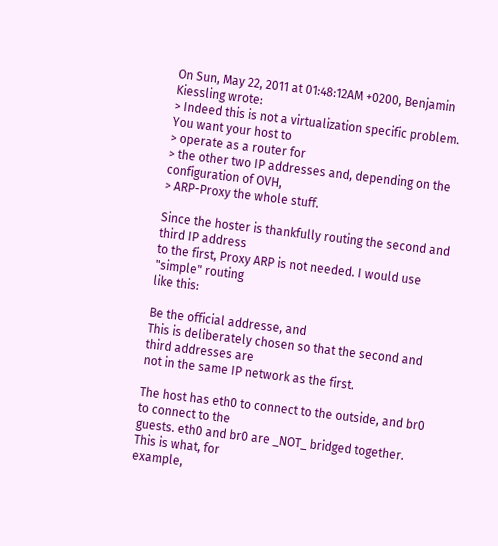On Sun, May 22, 2011 at 01:48:12AM +0200, Benjamin Kiessling wrote:
> Indeed this is not a virtualization specific problem. You want your host to
> operate as a router for
> the other two IP addresses and, depending on the configuration of OVH,
> ARP-Proxy the whole stuff.

Since the hoster is thankfully routing the second and third IP address
to the first, Proxy ARP is not needed. I would use "simple" routing
like this:

Be the official addresse, and
This is deliberately chosen so that the second and third addresses are
not in the same IP network as the first.

The host has eth0 to connect to the outside, and br0 to connect to the
guests. eth0 and br0 are _NOT_ bridged together. This is what, for
example,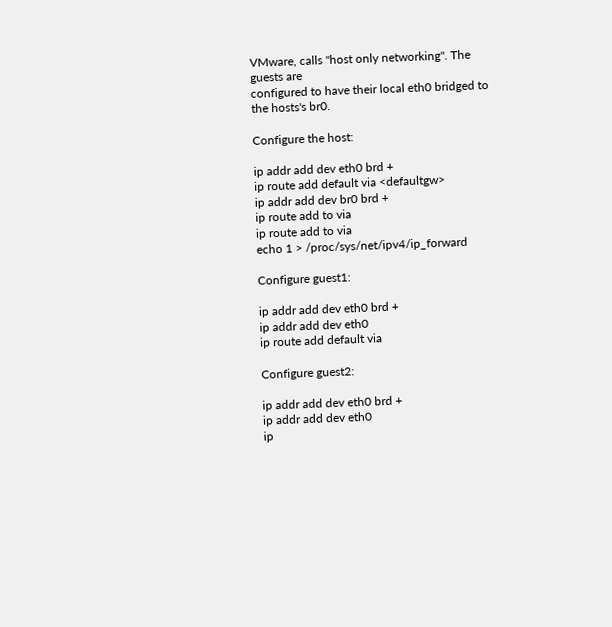VMware, calls "host only networking". The guests are
configured to have their local eth0 bridged to the hosts's br0.

Configure the host:

ip addr add dev eth0 brd +
ip route add default via <defaultgw>
ip addr add dev br0 brd +
ip route add to via
ip route add to via
echo 1 > /proc/sys/net/ipv4/ip_forward

Configure guest1:

ip addr add dev eth0 brd +
ip addr add dev eth0
ip route add default via

Configure guest2:

ip addr add dev eth0 brd +
ip addr add dev eth0
ip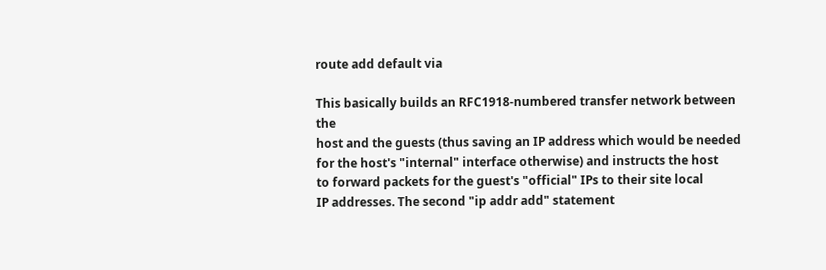route add default via

This basically builds an RFC1918-numbered transfer network between the
host and the guests (thus saving an IP address which would be needed
for the host's "internal" interface otherwise) and instructs the host
to forward packets for the guest's "official" IPs to their site local
IP addresses. The second "ip addr add" statement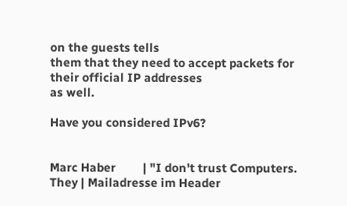on the guests tells
them that they need to accept packets for their official IP addresses
as well.

Have you considered IPv6?


Marc Haber         | "I don't trust Computers. They | Mailadresse im Header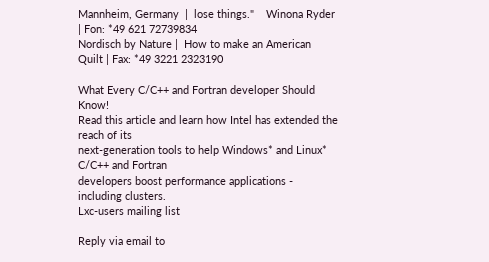Mannheim, Germany  |  lose things."    Winona Ryder | Fon: *49 621 72739834
Nordisch by Nature |  How to make an American Quilt | Fax: *49 3221 2323190

What Every C/C++ and Fortran developer Should Know!
Read this article and learn how Intel has extended the reach of its
next-generation tools to help Windows* and Linux* C/C++ and Fortran
developers boost performance applications - including clusters.
Lxc-users mailing list

Reply via email to